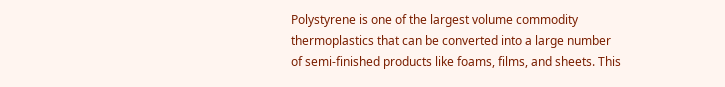Polystyrene is one of the largest volume commodity thermoplastics that can be converted into a large number of semi-finished products like foams, films, and sheets. This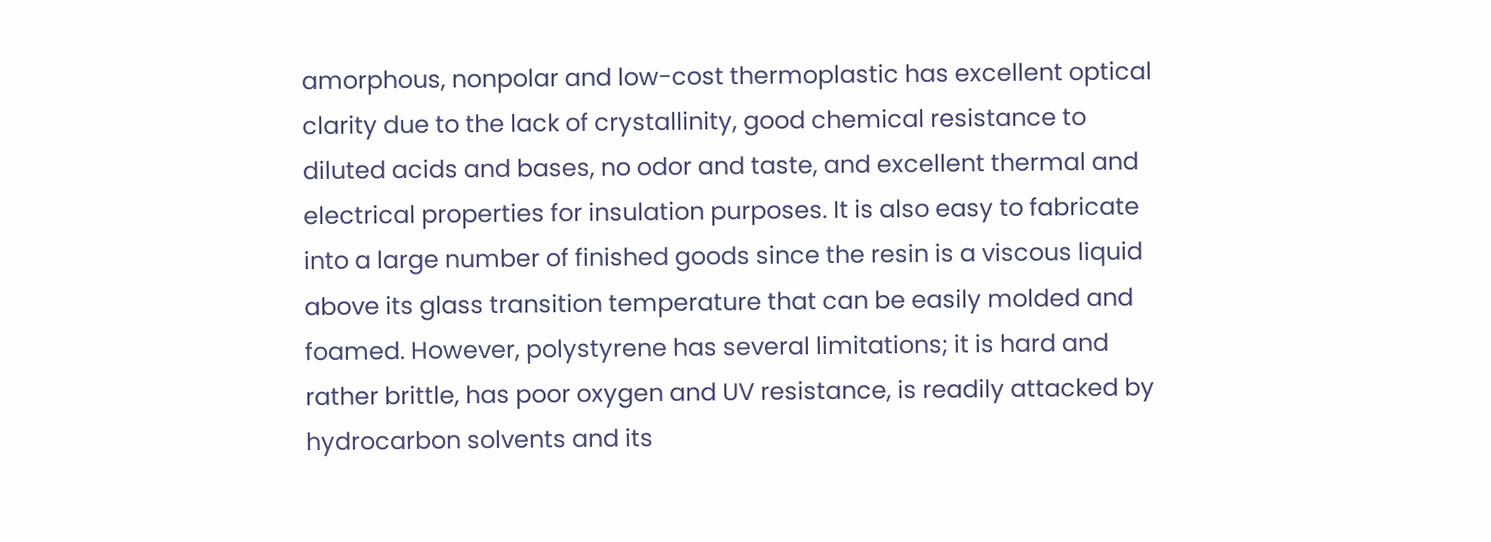amorphous, nonpolar and low-cost thermoplastic has excellent optical clarity due to the lack of crystallinity, good chemical resistance to diluted acids and bases, no odor and taste, and excellent thermal and electrical properties for insulation purposes. It is also easy to fabricate into a large number of finished goods since the resin is a viscous liquid above its glass transition temperature that can be easily molded and foamed. However, polystyrene has several limitations; it is hard and rather brittle, has poor oxygen and UV resistance, is readily attacked by hydrocarbon solvents and its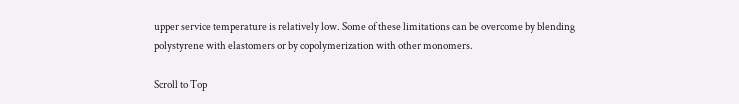upper service temperature is relatively low. Some of these limitations can be overcome by blending polystyrene with elastomers or by copolymerization with other monomers.

Scroll to Top